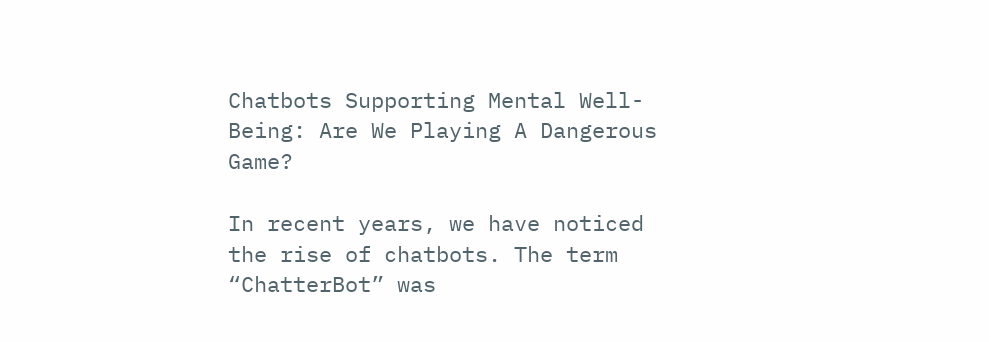Chatbots Supporting Mental Well-Being: Are We Playing A Dangerous Game?

In recent years, we have noticed the rise of chatbots. The term “ChatterBot” was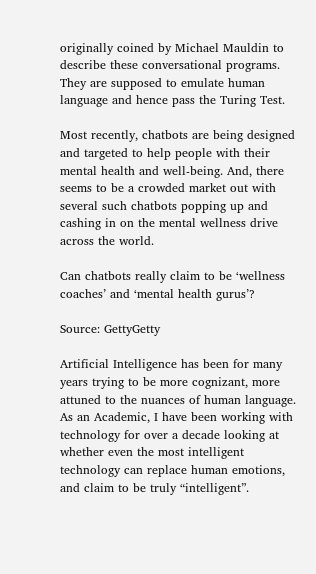originally coined by Michael Mauldin to describe these conversational programs. They are supposed to emulate human language and hence pass the Turing Test.

Most recently, chatbots are being designed and targeted to help people with their mental health and well-being. And, there seems to be a crowded market out with several such chatbots popping up and cashing in on the mental wellness drive across the world.

Can chatbots really claim to be ‘wellness coaches’ and ‘mental health gurus’?

Source: GettyGetty

Artificial Intelligence has been for many years trying to be more cognizant, more attuned to the nuances of human language. As an Academic, I have been working with technology for over a decade looking at whether even the most intelligent technology can replace human emotions, and claim to be truly “intelligent”.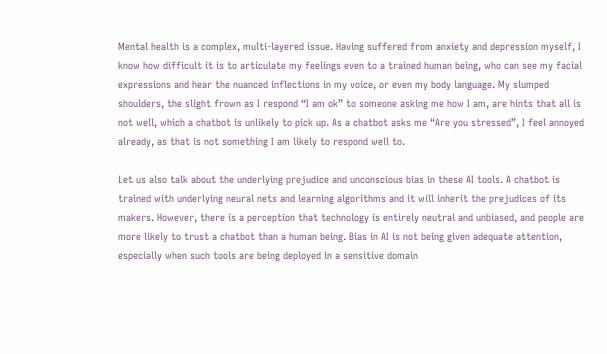Mental health is a complex, multi-layered issue. Having suffered from anxiety and depression myself, I know how difficult it is to articulate my feelings even to a trained human being, who can see my facial expressions and hear the nuanced inflections in my voice, or even my body language. My slumped shoulders, the slight frown as I respond “I am ok” to someone asking me how I am, are hints that all is not well, which a chatbot is unlikely to pick up. As a chatbot asks me “Are you stressed”, I feel annoyed already, as that is not something I am likely to respond well to.

Let us also talk about the underlying prejudice and unconscious bias in these AI tools. A chatbot is trained with underlying neural nets and learning algorithms and it will inherit the prejudices of its makers. However, there is a perception that technology is entirely neutral and unbiased, and people are more likely to trust a chatbot than a human being. Bias in AI is not being given adequate attention, especially when such tools are being deployed in a sensitive domain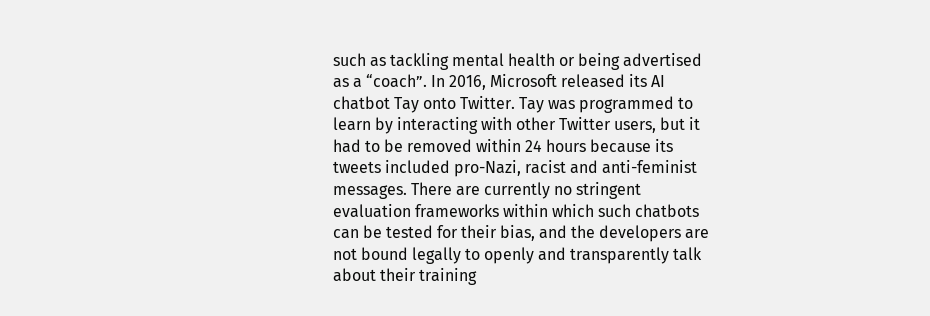such as tackling mental health or being advertised as a “coach”. In 2016, Microsoft released its AI chatbot Tay onto Twitter. Tay was programmed to learn by interacting with other Twitter users, but it had to be removed within 24 hours because its tweets included pro-Nazi, racist and anti-feminist messages. There are currently no stringent evaluation frameworks within which such chatbots can be tested for their bias, and the developers are not bound legally to openly and transparently talk about their training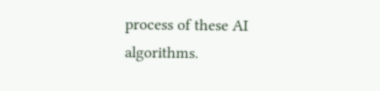process of these AI algorithms.